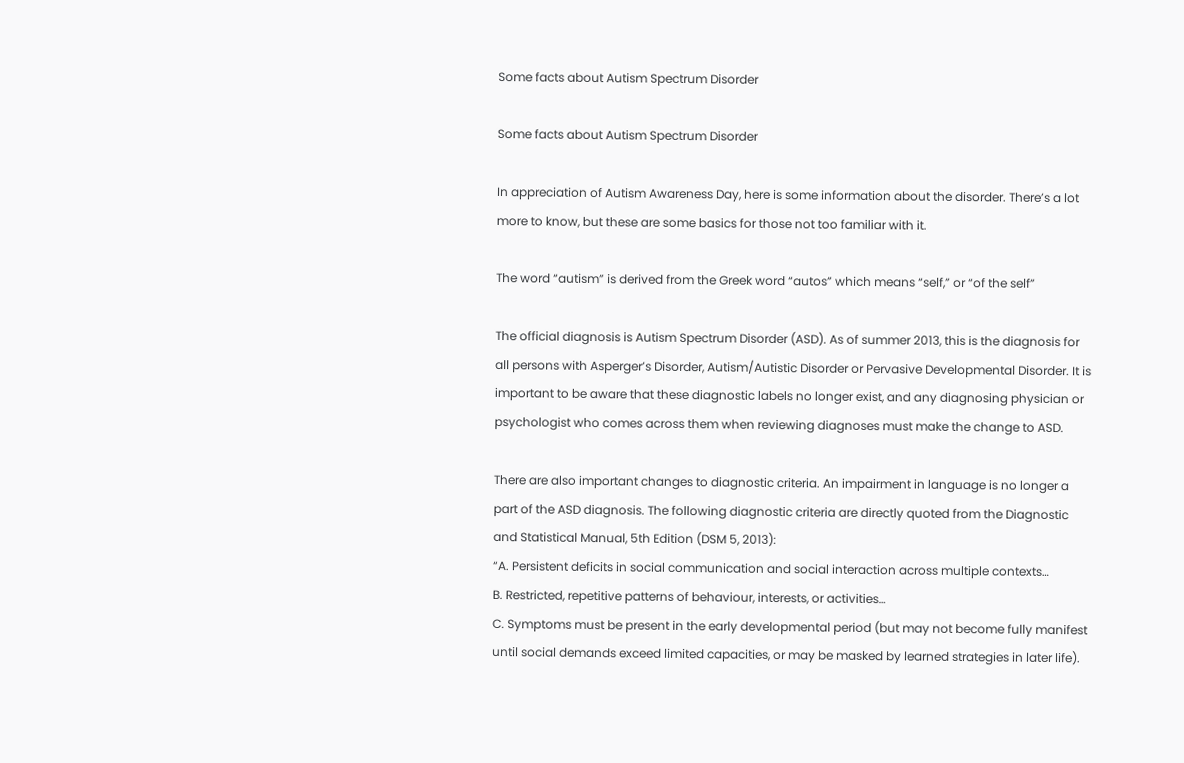Some facts about Autism Spectrum Disorder

Some facts about Autism Spectrum Disorder

In appreciation of Autism Awareness Day, here is some information about the disorder. There’s a lot more to know, but these are some basics for those not too familiar with it.

The word “autism” is derived from the Greek word “autos” which means “self,” or “of the self”

The official diagnosis is Autism Spectrum Disorder (ASD). As of summer 2013, this is the diagnosis for all persons with Asperger’s Disorder, Autism/Autistic Disorder or Pervasive Developmental Disorder. It is important to be aware that these diagnostic labels no longer exist, and any diagnosing physician or psychologist who comes across them when reviewing diagnoses must make the change to ASD.

There are also important changes to diagnostic criteria. An impairment in language is no longer a part of the ASD diagnosis. The following diagnostic criteria are directly quoted from the Diagnostic and Statistical Manual, 5th Edition (DSM 5, 2013):
“A. Persistent deficits in social communication and social interaction across multiple contexts…
B. Restricted, repetitive patterns of behaviour, interests, or activities…
C. Symptoms must be present in the early developmental period (but may not become fully manifest until social demands exceed limited capacities, or may be masked by learned strategies in later life).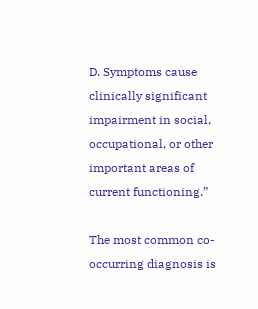D. Symptoms cause clinically significant impairment in social, occupational, or other important areas of current functioning.”

The most common co-occurring diagnosis is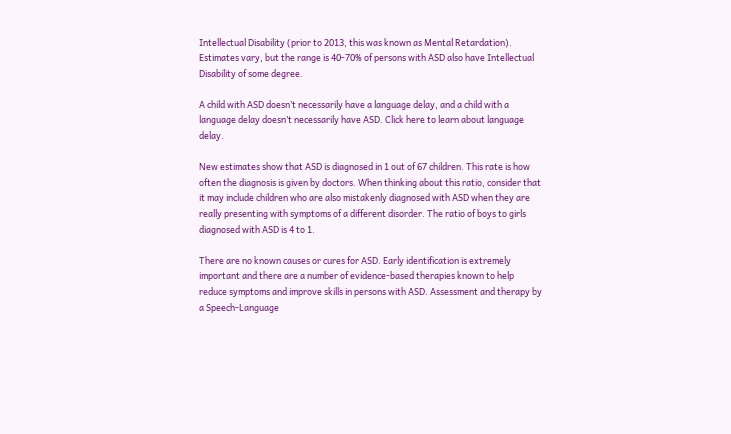Intellectual Disability (prior to 2013, this was known as Mental Retardation). Estimates vary, but the range is 40-70% of persons with ASD also have Intellectual Disability of some degree.

A child with ASD doesn’t necessarily have a language delay, and a child with a language delay doesn’t necessarily have ASD. Click here to learn about language delay.

New estimates show that ASD is diagnosed in 1 out of 67 children. This rate is how often the diagnosis is given by doctors. When thinking about this ratio, consider that it may include children who are also mistakenly diagnosed with ASD when they are really presenting with symptoms of a different disorder. The ratio of boys to girls diagnosed with ASD is 4 to 1.

There are no known causes or cures for ASD. Early identification is extremely important and there are a number of evidence-based therapies known to help reduce symptoms and improve skills in persons with ASD. Assessment and therapy by a Speech-Language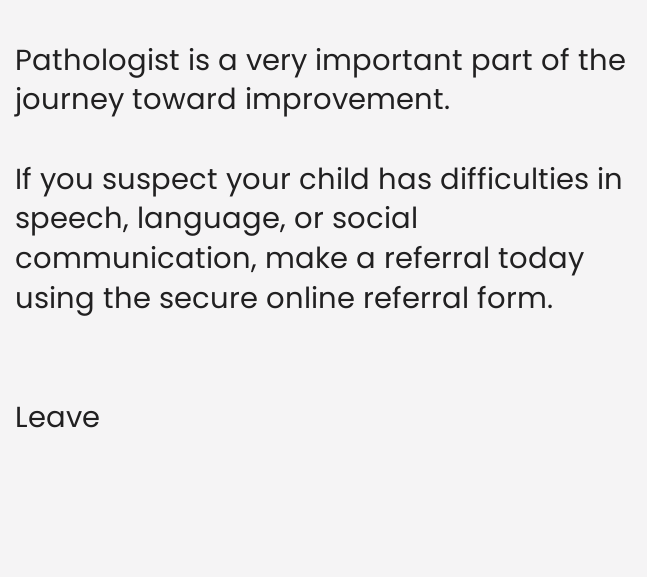Pathologist is a very important part of the journey toward improvement.

If you suspect your child has difficulties in speech, language, or social communication, make a referral today using the secure online referral form.


Leave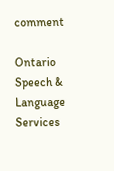comment

Ontario Speech & Language Services